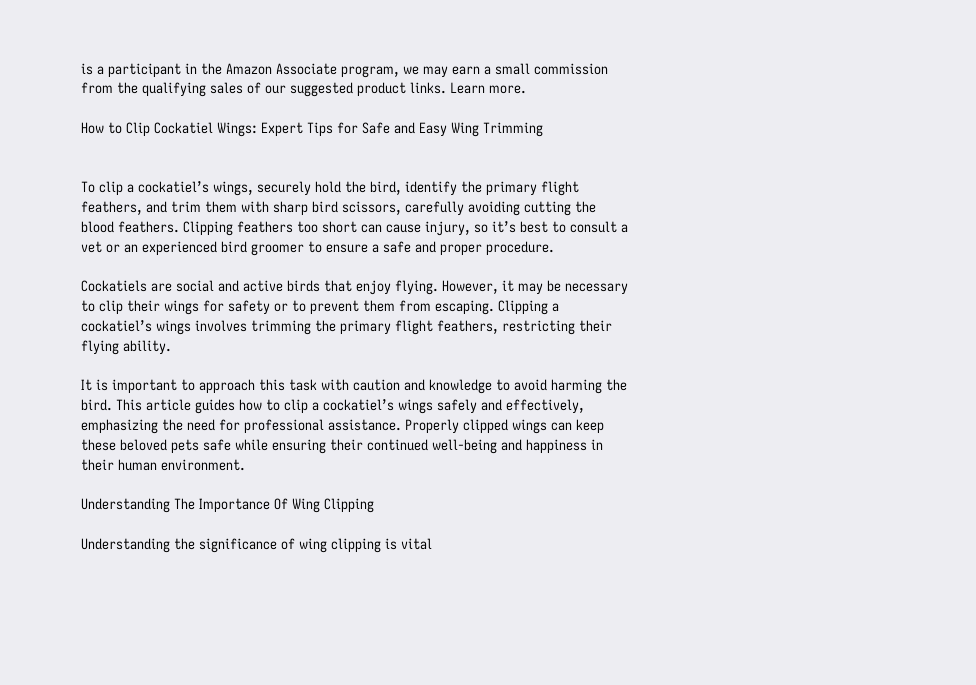is a participant in the Amazon Associate program, we may earn a small commission from the qualifying sales of our suggested product links. Learn more.

How to Clip Cockatiel Wings: Expert Tips for Safe and Easy Wing Trimming


To clip a cockatiel’s wings, securely hold the bird, identify the primary flight feathers, and trim them with sharp bird scissors, carefully avoiding cutting the blood feathers. Clipping feathers too short can cause injury, so it’s best to consult a vet or an experienced bird groomer to ensure a safe and proper procedure.

Cockatiels are social and active birds that enjoy flying. However, it may be necessary to clip their wings for safety or to prevent them from escaping. Clipping a cockatiel’s wings involves trimming the primary flight feathers, restricting their flying ability.

It is important to approach this task with caution and knowledge to avoid harming the bird. This article guides how to clip a cockatiel’s wings safely and effectively, emphasizing the need for professional assistance. Properly clipped wings can keep these beloved pets safe while ensuring their continued well-being and happiness in their human environment.

Understanding The Importance Of Wing Clipping

Understanding the significance of wing clipping is vital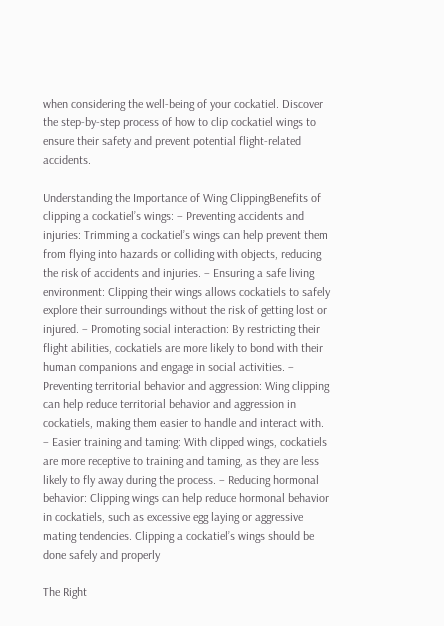when considering the well-being of your cockatiel. Discover the step-by-step process of how to clip cockatiel wings to ensure their safety and prevent potential flight-related accidents.

Understanding the Importance of Wing ClippingBenefits of clipping a cockatiel’s wings: – Preventing accidents and injuries: Trimming a cockatiel’s wings can help prevent them from flying into hazards or colliding with objects, reducing the risk of accidents and injuries. – Ensuring a safe living environment: Clipping their wings allows cockatiels to safely explore their surroundings without the risk of getting lost or injured. – Promoting social interaction: By restricting their flight abilities, cockatiels are more likely to bond with their human companions and engage in social activities. – Preventing territorial behavior and aggression: Wing clipping can help reduce territorial behavior and aggression in cockatiels, making them easier to handle and interact with. – Easier training and taming: With clipped wings, cockatiels are more receptive to training and taming, as they are less likely to fly away during the process. – Reducing hormonal behavior: Clipping wings can help reduce hormonal behavior in cockatiels, such as excessive egg laying or aggressive mating tendencies. Clipping a cockatiel’s wings should be done safely and properly

The Right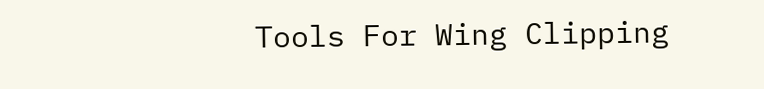Tools For Wing Clipping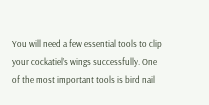You will need a few essential tools to clip your cockatiel’s wings successfully. One of the most important tools is bird nail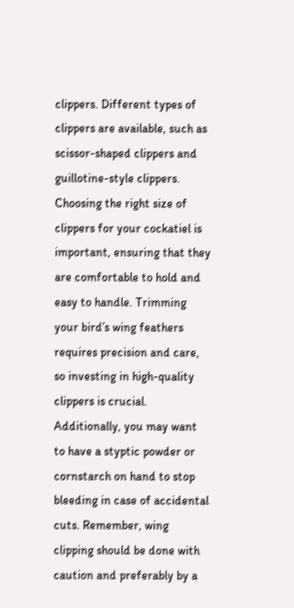clippers. Different types of clippers are available, such as scissor-shaped clippers and guillotine-style clippers. Choosing the right size of clippers for your cockatiel is important, ensuring that they are comfortable to hold and easy to handle. Trimming your bird’s wing feathers requires precision and care, so investing in high-quality clippers is crucial. Additionally, you may want to have a styptic powder or cornstarch on hand to stop bleeding in case of accidental cuts. Remember, wing clipping should be done with caution and preferably by a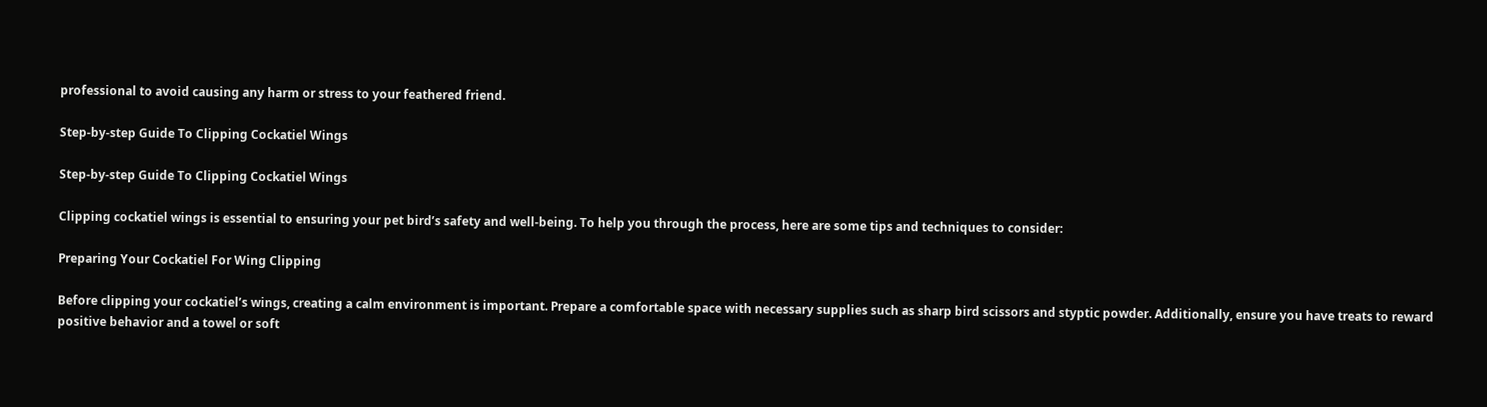professional to avoid causing any harm or stress to your feathered friend.

Step-by-step Guide To Clipping Cockatiel Wings

Step-by-step Guide To Clipping Cockatiel Wings

Clipping cockatiel wings is essential to ensuring your pet bird’s safety and well-being. To help you through the process, here are some tips and techniques to consider:

Preparing Your Cockatiel For Wing Clipping

Before clipping your cockatiel’s wings, creating a calm environment is important. Prepare a comfortable space with necessary supplies such as sharp bird scissors and styptic powder. Additionally, ensure you have treats to reward positive behavior and a towel or soft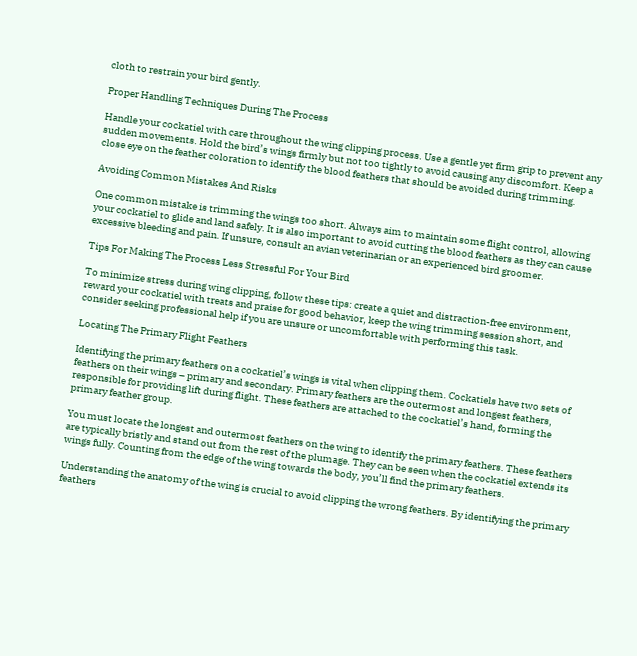cloth to restrain your bird gently.

Proper Handling Techniques During The Process

Handle your cockatiel with care throughout the wing clipping process. Use a gentle yet firm grip to prevent any sudden movements. Hold the bird’s wings firmly but not too tightly to avoid causing any discomfort. Keep a close eye on the feather coloration to identify the blood feathers that should be avoided during trimming.

Avoiding Common Mistakes And Risks

One common mistake is trimming the wings too short. Always aim to maintain some flight control, allowing your cockatiel to glide and land safely. It is also important to avoid cutting the blood feathers as they can cause excessive bleeding and pain. If unsure, consult an avian veterinarian or an experienced bird groomer.

Tips For Making The Process Less Stressful For Your Bird

To minimize stress during wing clipping, follow these tips: create a quiet and distraction-free environment, reward your cockatiel with treats and praise for good behavior, keep the wing trimming session short, and consider seeking professional help if you are unsure or uncomfortable with performing this task.

Locating The Primary Flight Feathers

Identifying the primary feathers on a cockatiel’s wings is vital when clipping them. Cockatiels have two sets of feathers on their wings – primary and secondary. Primary feathers are the outermost and longest feathers, responsible for providing lift during flight. These feathers are attached to the cockatiel’s hand, forming the primary feather group.

You must locate the longest and outermost feathers on the wing to identify the primary feathers. These feathers are typically bristly and stand out from the rest of the plumage. They can be seen when the cockatiel extends its wings fully. Counting from the edge of the wing towards the body, you’ll find the primary feathers.

Understanding the anatomy of the wing is crucial to avoid clipping the wrong feathers. By identifying the primary feathers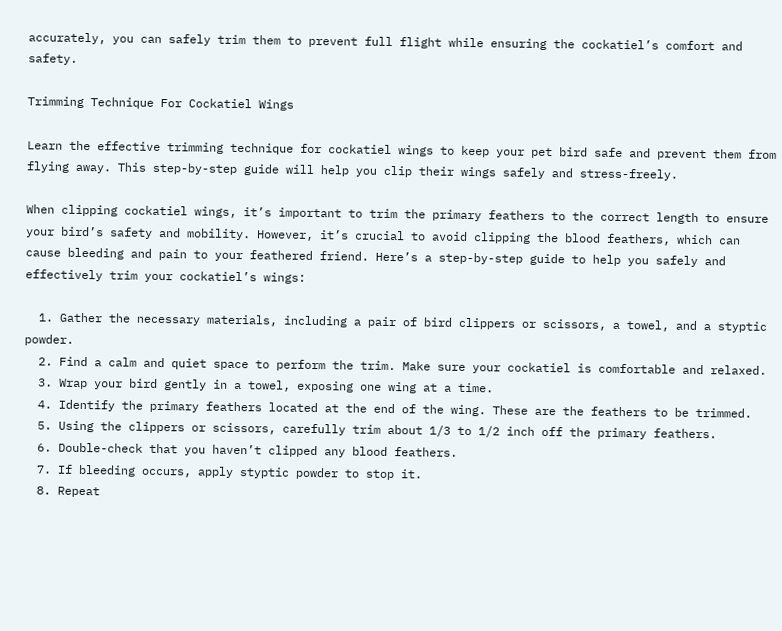accurately, you can safely trim them to prevent full flight while ensuring the cockatiel’s comfort and safety.

Trimming Technique For Cockatiel Wings

Learn the effective trimming technique for cockatiel wings to keep your pet bird safe and prevent them from flying away. This step-by-step guide will help you clip their wings safely and stress-freely.

When clipping cockatiel wings, it’s important to trim the primary feathers to the correct length to ensure your bird’s safety and mobility. However, it’s crucial to avoid clipping the blood feathers, which can cause bleeding and pain to your feathered friend. Here’s a step-by-step guide to help you safely and effectively trim your cockatiel’s wings:

  1. Gather the necessary materials, including a pair of bird clippers or scissors, a towel, and a styptic powder.
  2. Find a calm and quiet space to perform the trim. Make sure your cockatiel is comfortable and relaxed.
  3. Wrap your bird gently in a towel, exposing one wing at a time.
  4. Identify the primary feathers located at the end of the wing. These are the feathers to be trimmed.
  5. Using the clippers or scissors, carefully trim about 1/3 to 1/2 inch off the primary feathers.
  6. Double-check that you haven’t clipped any blood feathers.
  7. If bleeding occurs, apply styptic powder to stop it.
  8. Repeat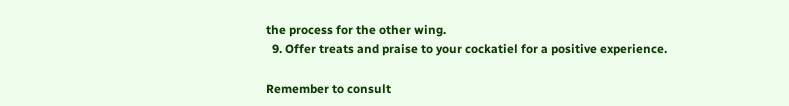the process for the other wing.
  9. Offer treats and praise to your cockatiel for a positive experience.

Remember to consult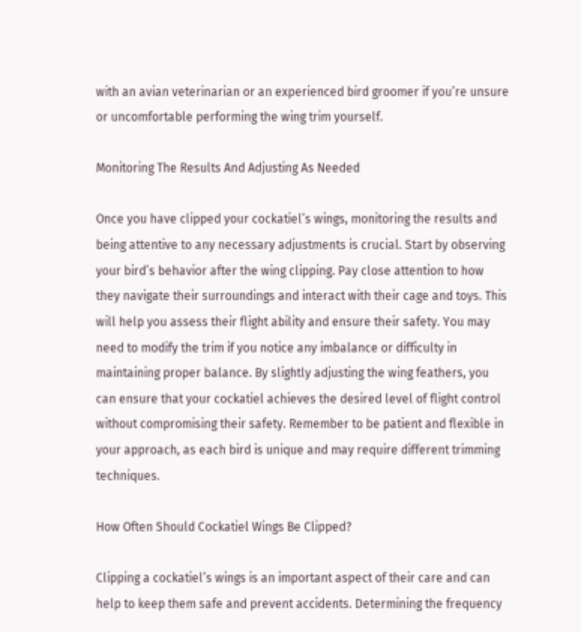with an avian veterinarian or an experienced bird groomer if you’re unsure or uncomfortable performing the wing trim yourself.

Monitoring The Results And Adjusting As Needed

Once you have clipped your cockatiel’s wings, monitoring the results and being attentive to any necessary adjustments is crucial. Start by observing your bird’s behavior after the wing clipping. Pay close attention to how they navigate their surroundings and interact with their cage and toys. This will help you assess their flight ability and ensure their safety. You may need to modify the trim if you notice any imbalance or difficulty in maintaining proper balance. By slightly adjusting the wing feathers, you can ensure that your cockatiel achieves the desired level of flight control without compromising their safety. Remember to be patient and flexible in your approach, as each bird is unique and may require different trimming techniques.

How Often Should Cockatiel Wings Be Clipped?

Clipping a cockatiel’s wings is an important aspect of their care and can help to keep them safe and prevent accidents. Determining the frequency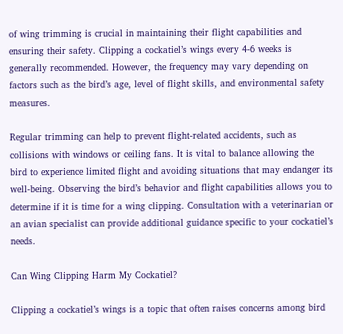of wing trimming is crucial in maintaining their flight capabilities and ensuring their safety. Clipping a cockatiel’s wings every 4-6 weeks is generally recommended. However, the frequency may vary depending on factors such as the bird’s age, level of flight skills, and environmental safety measures.

Regular trimming can help to prevent flight-related accidents, such as collisions with windows or ceiling fans. It is vital to balance allowing the bird to experience limited flight and avoiding situations that may endanger its well-being. Observing the bird’s behavior and flight capabilities allows you to determine if it is time for a wing clipping. Consultation with a veterinarian or an avian specialist can provide additional guidance specific to your cockatiel’s needs.

Can Wing Clipping Harm My Cockatiel?

Clipping a cockatiel’s wings is a topic that often raises concerns among bird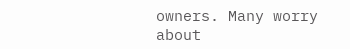owners. Many worry about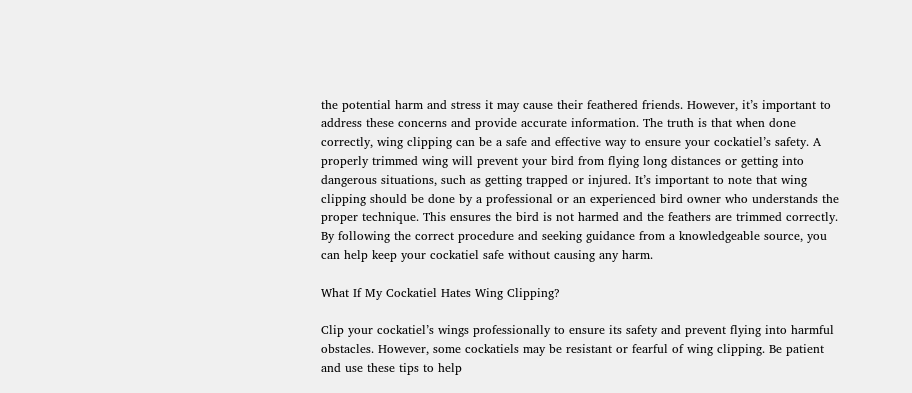the potential harm and stress it may cause their feathered friends. However, it’s important to address these concerns and provide accurate information. The truth is that when done correctly, wing clipping can be a safe and effective way to ensure your cockatiel’s safety. A properly trimmed wing will prevent your bird from flying long distances or getting into dangerous situations, such as getting trapped or injured. It’s important to note that wing clipping should be done by a professional or an experienced bird owner who understands the proper technique. This ensures the bird is not harmed and the feathers are trimmed correctly. By following the correct procedure and seeking guidance from a knowledgeable source, you can help keep your cockatiel safe without causing any harm.

What If My Cockatiel Hates Wing Clipping?

Clip your cockatiel’s wings professionally to ensure its safety and prevent flying into harmful obstacles. However, some cockatiels may be resistant or fearful of wing clipping. Be patient and use these tips to help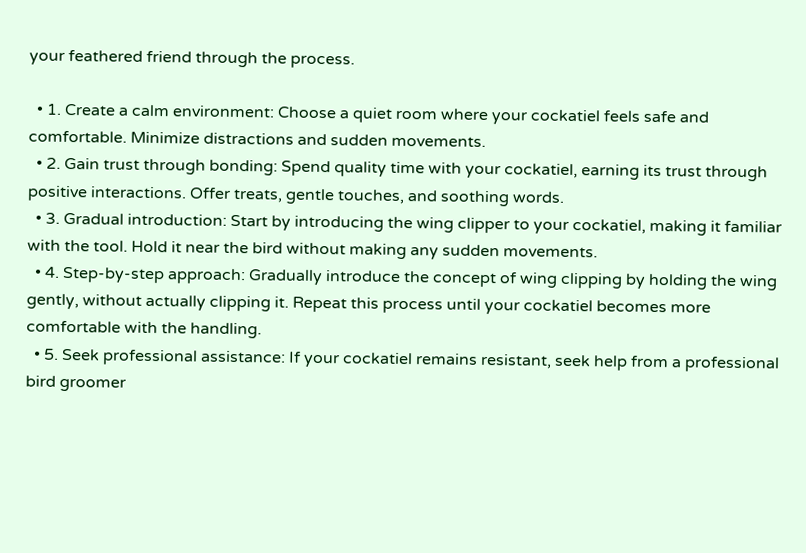your feathered friend through the process.

  • 1. Create a calm environment: Choose a quiet room where your cockatiel feels safe and comfortable. Minimize distractions and sudden movements.
  • 2. Gain trust through bonding: Spend quality time with your cockatiel, earning its trust through positive interactions. Offer treats, gentle touches, and soothing words.
  • 3. Gradual introduction: Start by introducing the wing clipper to your cockatiel, making it familiar with the tool. Hold it near the bird without making any sudden movements.
  • 4. Step-by-step approach: Gradually introduce the concept of wing clipping by holding the wing gently, without actually clipping it. Repeat this process until your cockatiel becomes more comfortable with the handling.
  • 5. Seek professional assistance: If your cockatiel remains resistant, seek help from a professional bird groomer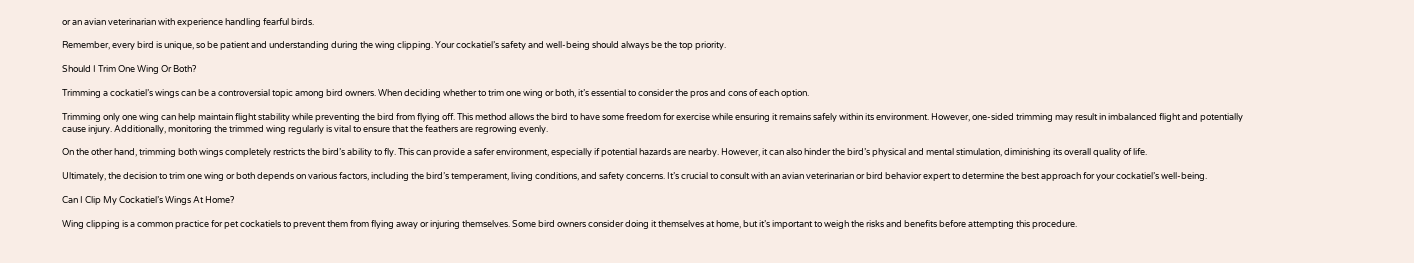or an avian veterinarian with experience handling fearful birds.

Remember, every bird is unique, so be patient and understanding during the wing clipping. Your cockatiel’s safety and well-being should always be the top priority.

Should I Trim One Wing Or Both?

Trimming a cockatiel’s wings can be a controversial topic among bird owners. When deciding whether to trim one wing or both, it’s essential to consider the pros and cons of each option.

Trimming only one wing can help maintain flight stability while preventing the bird from flying off. This method allows the bird to have some freedom for exercise while ensuring it remains safely within its environment. However, one-sided trimming may result in imbalanced flight and potentially cause injury. Additionally, monitoring the trimmed wing regularly is vital to ensure that the feathers are regrowing evenly.

On the other hand, trimming both wings completely restricts the bird’s ability to fly. This can provide a safer environment, especially if potential hazards are nearby. However, it can also hinder the bird’s physical and mental stimulation, diminishing its overall quality of life.

Ultimately, the decision to trim one wing or both depends on various factors, including the bird’s temperament, living conditions, and safety concerns. It’s crucial to consult with an avian veterinarian or bird behavior expert to determine the best approach for your cockatiel’s well-being.

Can I Clip My Cockatiel’s Wings At Home?

Wing clipping is a common practice for pet cockatiels to prevent them from flying away or injuring themselves. Some bird owners consider doing it themselves at home, but it’s important to weigh the risks and benefits before attempting this procedure.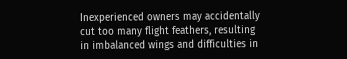Inexperienced owners may accidentally cut too many flight feathers, resulting in imbalanced wings and difficulties in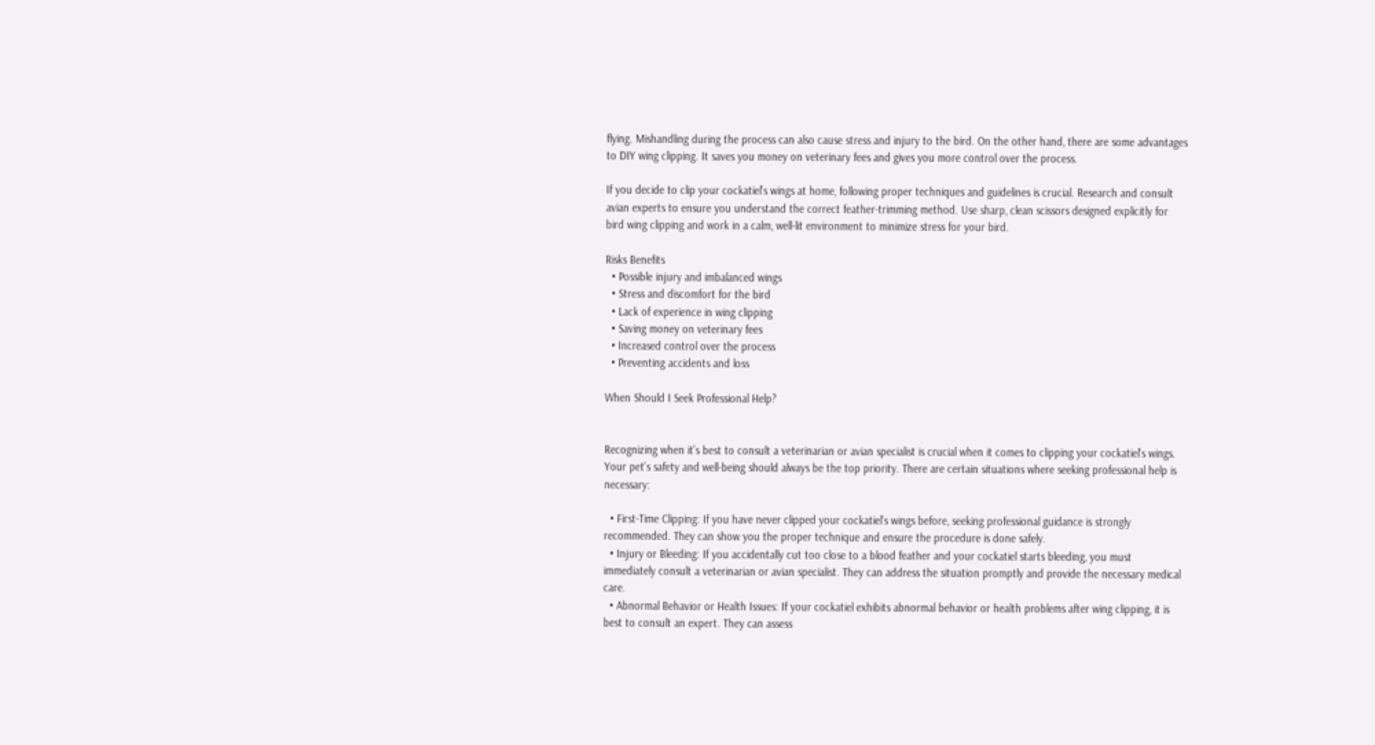flying. Mishandling during the process can also cause stress and injury to the bird. On the other hand, there are some advantages to DIY wing clipping. It saves you money on veterinary fees and gives you more control over the process.

If you decide to clip your cockatiel’s wings at home, following proper techniques and guidelines is crucial. Research and consult avian experts to ensure you understand the correct feather-trimming method. Use sharp, clean scissors designed explicitly for bird wing clipping and work in a calm, well-lit environment to minimize stress for your bird.

Risks Benefits
  • Possible injury and imbalanced wings
  • Stress and discomfort for the bird
  • Lack of experience in wing clipping
  • Saving money on veterinary fees
  • Increased control over the process
  • Preventing accidents and loss

When Should I Seek Professional Help?


Recognizing when it’s best to consult a veterinarian or avian specialist is crucial when it comes to clipping your cockatiel’s wings. Your pet’s safety and well-being should always be the top priority. There are certain situations where seeking professional help is necessary:

  • First-Time Clipping: If you have never clipped your cockatiel’s wings before, seeking professional guidance is strongly recommended. They can show you the proper technique and ensure the procedure is done safely.
  • Injury or Bleeding: If you accidentally cut too close to a blood feather and your cockatiel starts bleeding, you must immediately consult a veterinarian or avian specialist. They can address the situation promptly and provide the necessary medical care.
  • Abnormal Behavior or Health Issues: If your cockatiel exhibits abnormal behavior or health problems after wing clipping, it is best to consult an expert. They can assess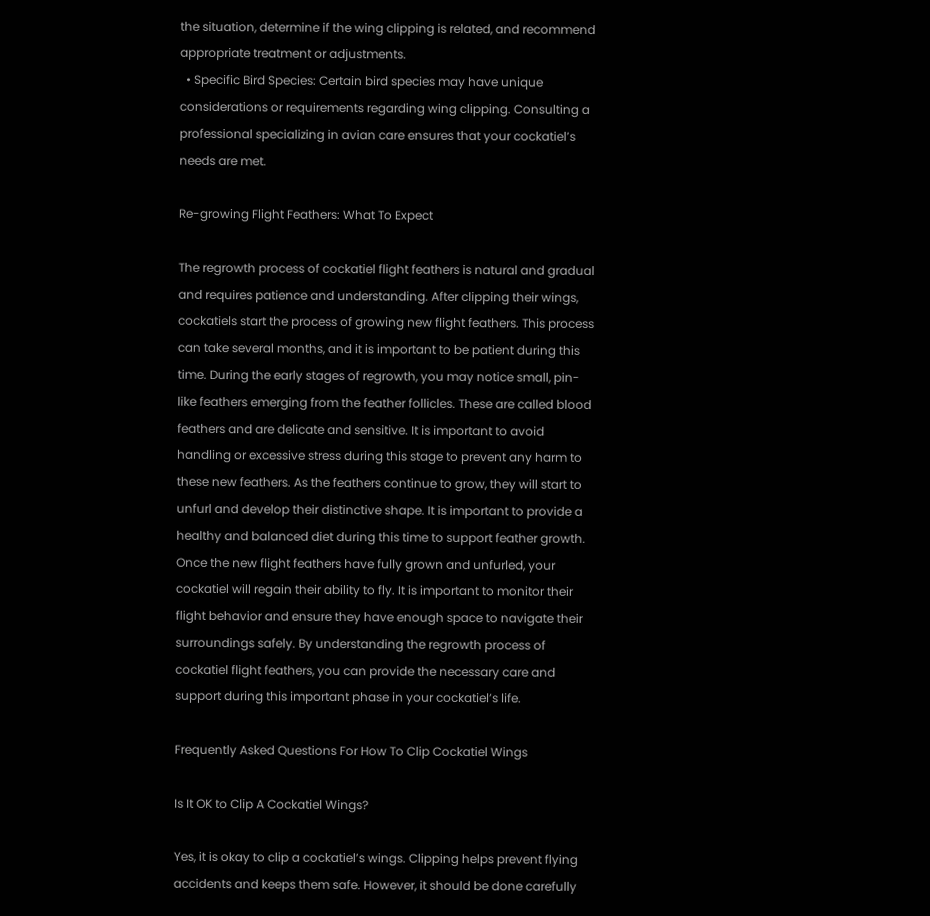the situation, determine if the wing clipping is related, and recommend appropriate treatment or adjustments.
  • Specific Bird Species: Certain bird species may have unique considerations or requirements regarding wing clipping. Consulting a professional specializing in avian care ensures that your cockatiel’s needs are met.

Re-growing Flight Feathers: What To Expect

The regrowth process of cockatiel flight feathers is natural and gradual and requires patience and understanding. After clipping their wings, cockatiels start the process of growing new flight feathers. This process can take several months, and it is important to be patient during this time. During the early stages of regrowth, you may notice small, pin-like feathers emerging from the feather follicles. These are called blood feathers and are delicate and sensitive. It is important to avoid handling or excessive stress during this stage to prevent any harm to these new feathers. As the feathers continue to grow, they will start to unfurl and develop their distinctive shape. It is important to provide a healthy and balanced diet during this time to support feather growth. Once the new flight feathers have fully grown and unfurled, your cockatiel will regain their ability to fly. It is important to monitor their flight behavior and ensure they have enough space to navigate their surroundings safely. By understanding the regrowth process of cockatiel flight feathers, you can provide the necessary care and support during this important phase in your cockatiel’s life.

Frequently Asked Questions For How To Clip Cockatiel Wings

Is It OK to Clip A Cockatiel Wings?

Yes, it is okay to clip a cockatiel’s wings. Clipping helps prevent flying accidents and keeps them safe. However, it should be done carefully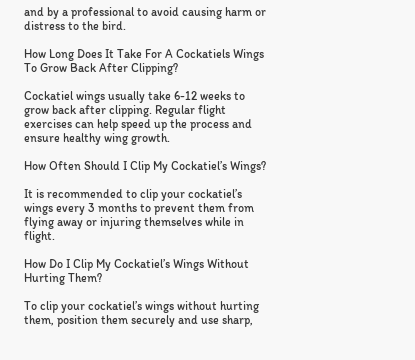and by a professional to avoid causing harm or distress to the bird.

How Long Does It Take For A Cockatiels Wings To Grow Back After Clipping?

Cockatiel wings usually take 6-12 weeks to grow back after clipping. Regular flight exercises can help speed up the process and ensure healthy wing growth.

How Often Should I Clip My Cockatiel’s Wings?

It is recommended to clip your cockatiel’s wings every 3 months to prevent them from flying away or injuring themselves while in flight.

How Do I Clip My Cockatiel’s Wings Without Hurting Them?

To clip your cockatiel’s wings without hurting them, position them securely and use sharp,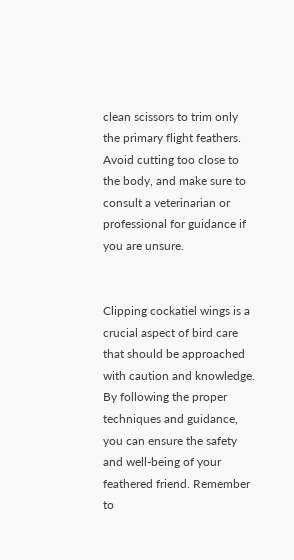clean scissors to trim only the primary flight feathers. Avoid cutting too close to the body, and make sure to consult a veterinarian or professional for guidance if you are unsure.


Clipping cockatiel wings is a crucial aspect of bird care that should be approached with caution and knowledge. By following the proper techniques and guidance, you can ensure the safety and well-being of your feathered friend. Remember to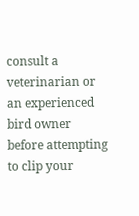consult a veterinarian or an experienced bird owner before attempting to clip your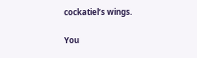cockatiel’s wings.

You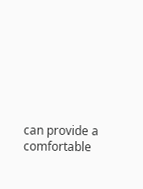can provide a comfortable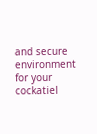and secure environment for your cockatiel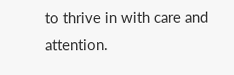to thrive in with care and attention.